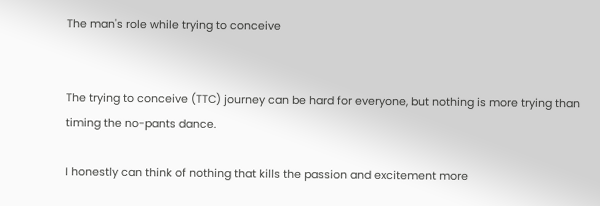The man's role while trying to conceive


The trying to conceive (TTC) journey can be hard for everyone, but nothing is more trying than timing the no-pants dance.

I honestly can think of nothing that kills the passion and excitement more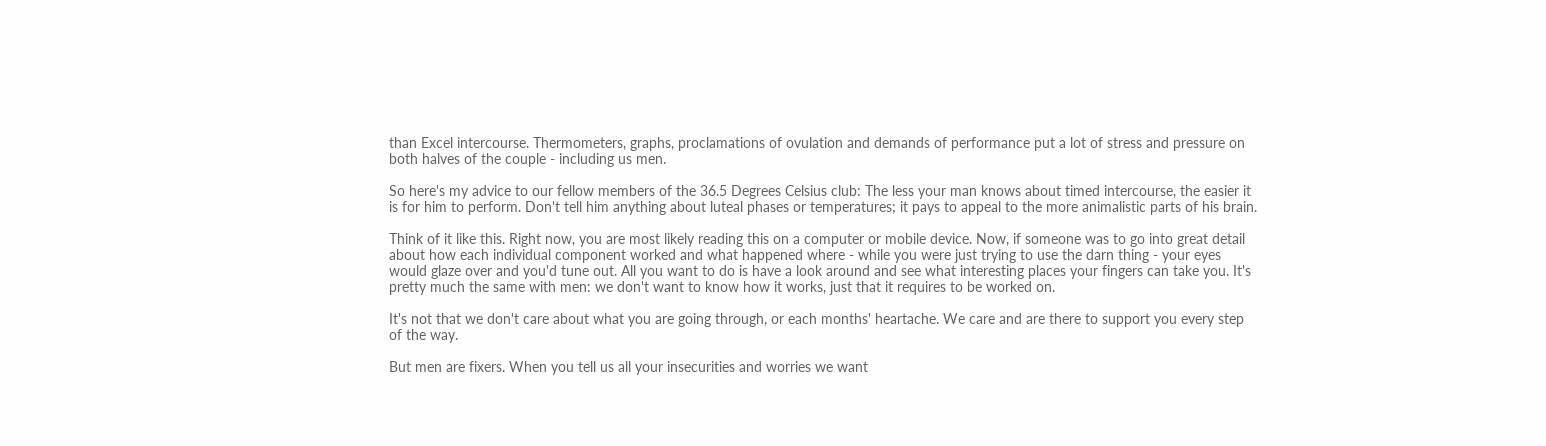than Excel intercourse. Thermometers, graphs, proclamations of ovulation and demands of performance put a lot of stress and pressure on both halves of the couple - including us men.

So here's my advice to our fellow members of the 36.5 Degrees Celsius club: The less your man knows about timed intercourse, the easier it is for him to perform. Don't tell him anything about luteal phases or temperatures; it pays to appeal to the more animalistic parts of his brain.

Think of it like this. Right now, you are most likely reading this on a computer or mobile device. Now, if someone was to go into great detail about how each individual component worked and what happened where - while you were just trying to use the darn thing - your eyes would glaze over and you'd tune out. All you want to do is have a look around and see what interesting places your fingers can take you. It's pretty much the same with men: we don't want to know how it works, just that it requires to be worked on.

It's not that we don't care about what you are going through, or each months' heartache. We care and are there to support you every step of the way.

But men are fixers. When you tell us all your insecurities and worries we want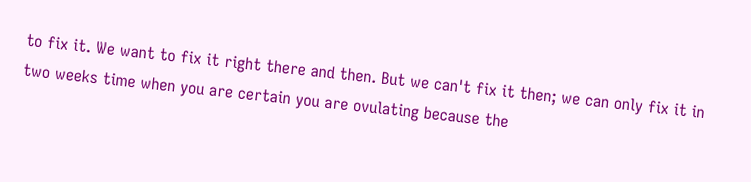to fix it. We want to fix it right there and then. But we can't fix it then; we can only fix it in two weeks time when you are certain you are ovulating because the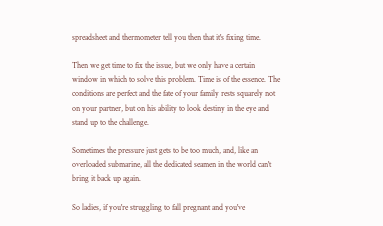spreadsheet and thermometer tell you then that it's fixing time.

Then we get time to fix the issue, but we only have a certain window in which to solve this problem. Time is of the essence. The conditions are perfect and the fate of your family rests squarely not on your partner, but on his ability to look destiny in the eye and stand up to the challenge.

Sometimes the pressure just gets to be too much, and, like an overloaded submarine, all the dedicated seamen in the world can't bring it back up again.

So ladies, if you're struggling to fall pregnant and you've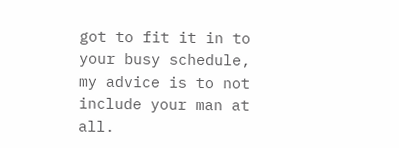got to fit it in to your busy schedule, my advice is to not include your man at all.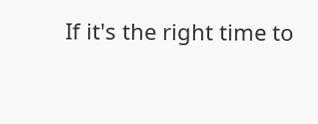If it's the right time to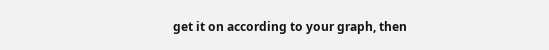get it on according to your graph, then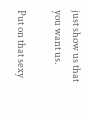just show us that you want us.

Put on that sexy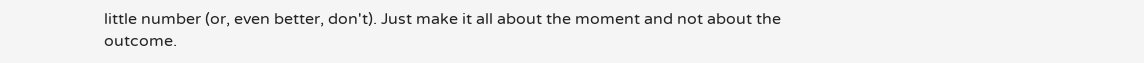little number (or, even better, don't). Just make it all about the moment and not about the outcome.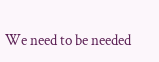We need to be needed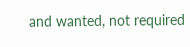and wanted, not required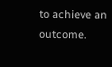to achieve an outcome.